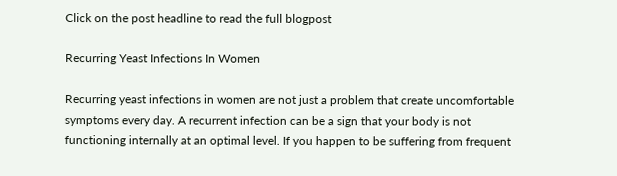Click on the post headline to read the full blogpost

Recurring Yeast Infections In Women

Recurring yeast infections in women are not just a problem that create uncomfortable symptoms every day. A recurrent infection can be a sign that your body is not functioning internally at an optimal level. If you happen to be suffering from frequent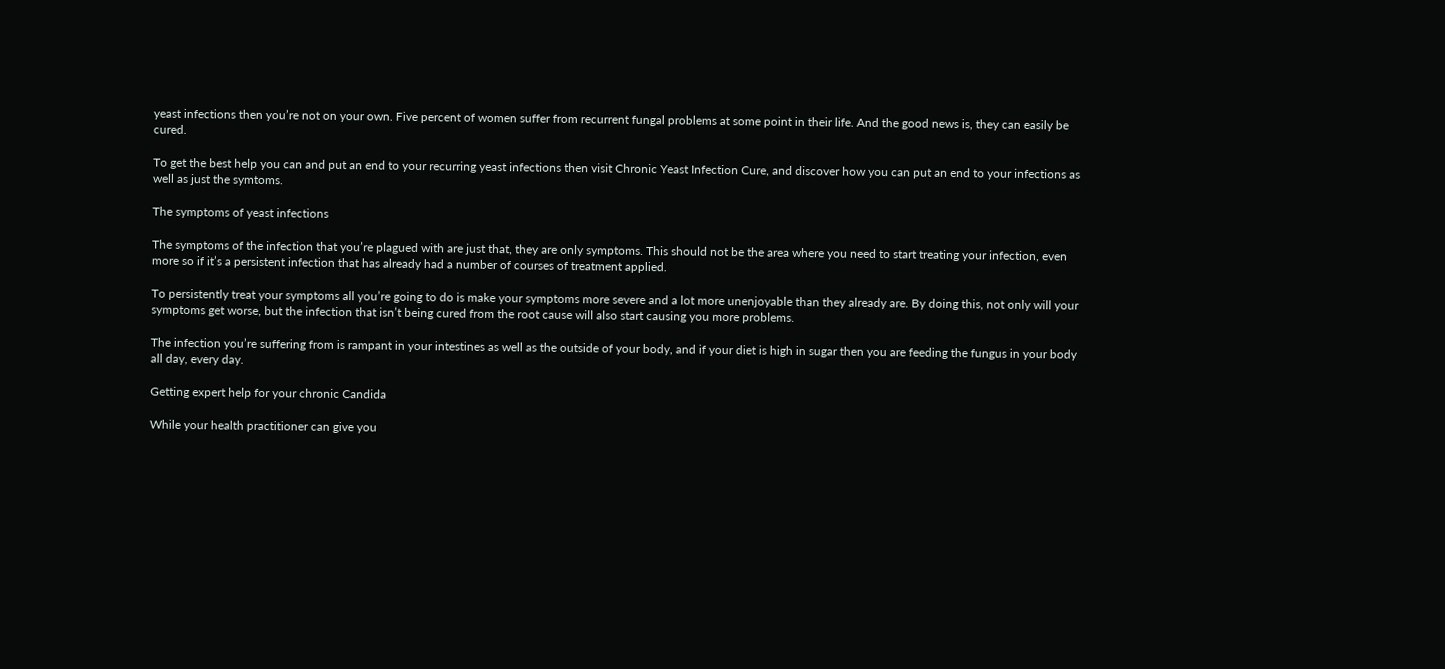yeast infections then you’re not on your own. Five percent of women suffer from recurrent fungal problems at some point in their life. And the good news is, they can easily be cured.

To get the best help you can and put an end to your recurring yeast infections then visit Chronic Yeast Infection Cure, and discover how you can put an end to your infections as well as just the symtoms.

The symptoms of yeast infections

The symptoms of the infection that you’re plagued with are just that, they are only symptoms. This should not be the area where you need to start treating your infection, even more so if it’s a persistent infection that has already had a number of courses of treatment applied.

To persistently treat your symptoms all you’re going to do is make your symptoms more severe and a lot more unenjoyable than they already are. By doing this, not only will your symptoms get worse, but the infection that isn’t being cured from the root cause will also start causing you more problems.

The infection you’re suffering from is rampant in your intestines as well as the outside of your body, and if your diet is high in sugar then you are feeding the fungus in your body all day, every day.

Getting expert help for your chronic Candida

While your health practitioner can give you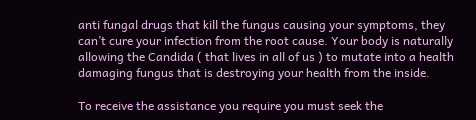anti fungal drugs that kill the fungus causing your symptoms, they can’t cure your infection from the root cause. Your body is naturally allowing the Candida ( that lives in all of us ) to mutate into a health damaging fungus that is destroying your health from the inside.

To receive the assistance you require you must seek the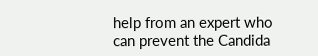help from an expert who can prevent the Candida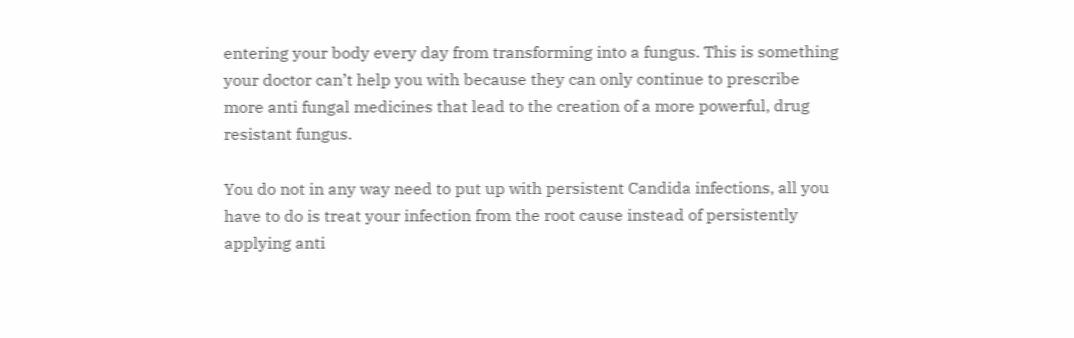entering your body every day from transforming into a fungus. This is something your doctor can’t help you with because they can only continue to prescribe more anti fungal medicines that lead to the creation of a more powerful, drug resistant fungus.

You do not in any way need to put up with persistent Candida infections, all you have to do is treat your infection from the root cause instead of persistently applying anti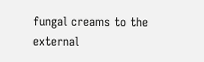fungal creams to the external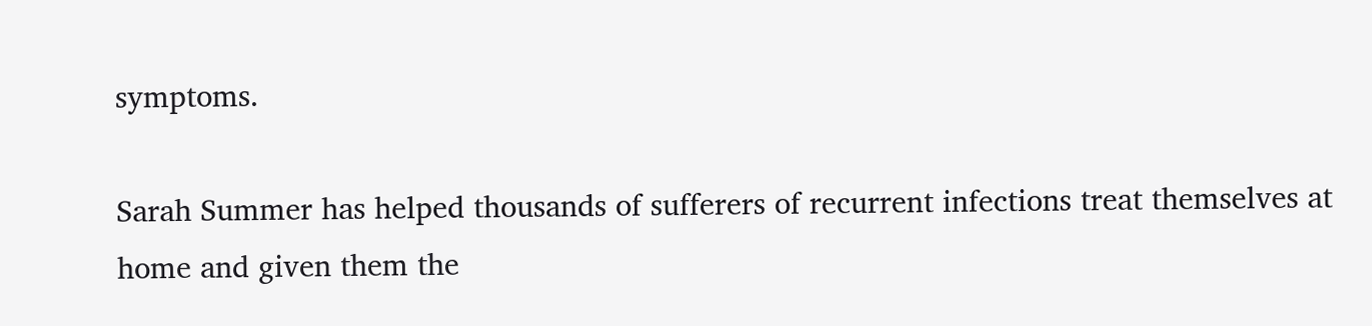symptoms.

Sarah Summer has helped thousands of sufferers of recurrent infections treat themselves at home and given them the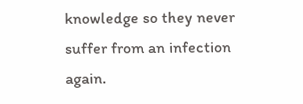knowledge so they never suffer from an infection again.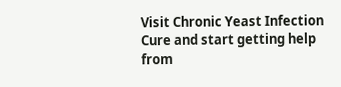Visit Chronic Yeast Infection Cure and start getting help from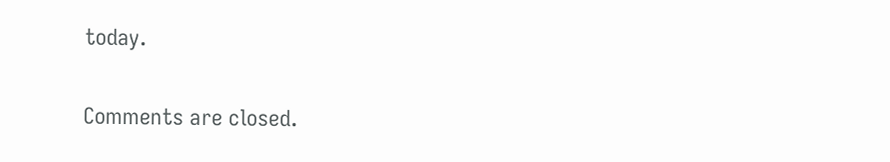today.

Comments are closed.